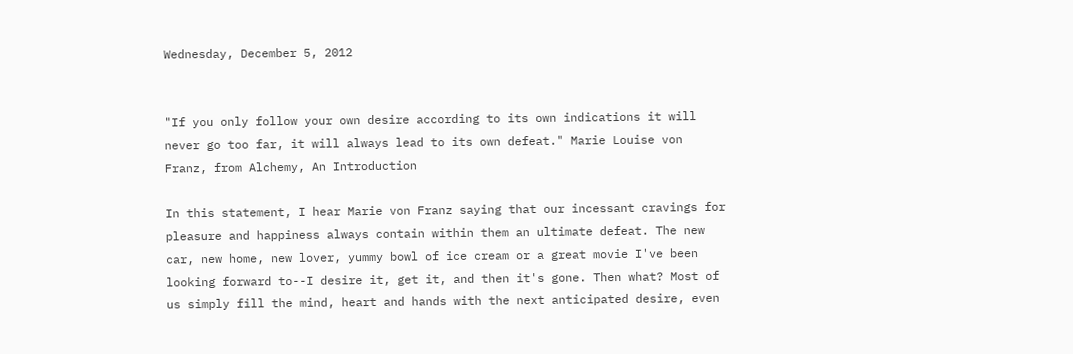Wednesday, December 5, 2012


"If you only follow your own desire according to its own indications it will never go too far, it will always lead to its own defeat." Marie Louise von Franz, from Alchemy, An Introduction

In this statement, I hear Marie von Franz saying that our incessant cravings for pleasure and happiness always contain within them an ultimate defeat. The new car, new home, new lover, yummy bowl of ice cream or a great movie I've been looking forward to--I desire it, get it, and then it's gone. Then what? Most of us simply fill the mind, heart and hands with the next anticipated desire, even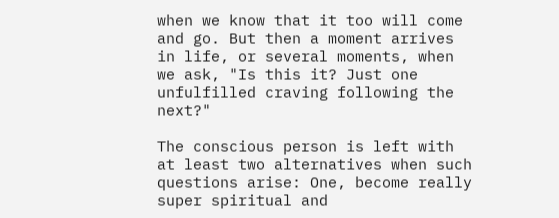when we know that it too will come and go. But then a moment arrives in life, or several moments, when we ask, "Is this it? Just one unfulfilled craving following the next?"

The conscious person is left with at least two alternatives when such questions arise: One, become really super spiritual and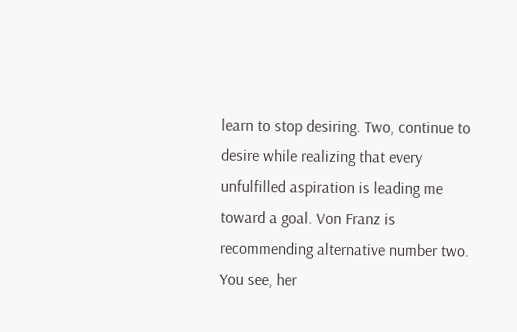learn to stop desiring. Two, continue to desire while realizing that every unfulfilled aspiration is leading me toward a goal. Von Franz is recommending alternative number two. You see, her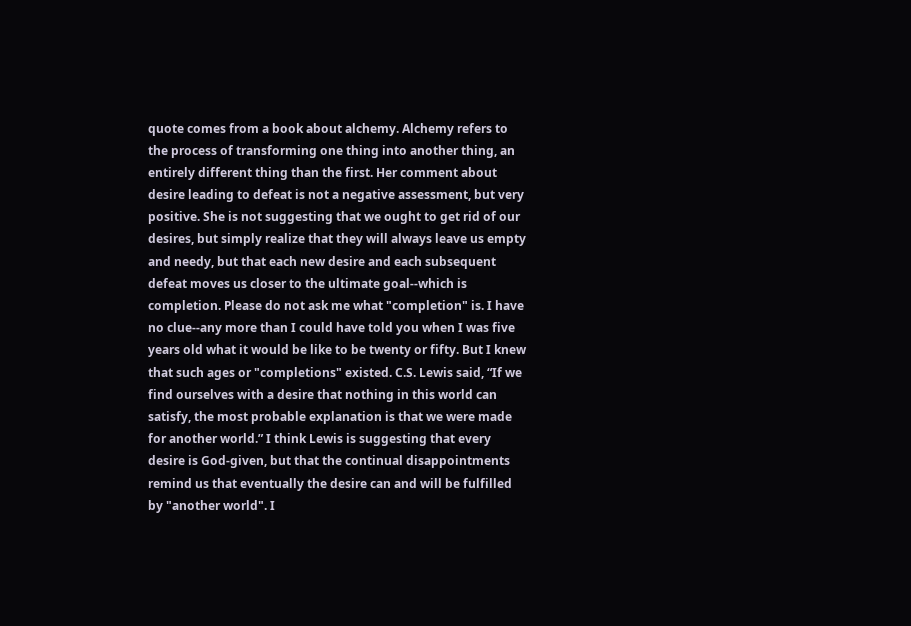quote comes from a book about alchemy. Alchemy refers to the process of transforming one thing into another thing, an entirely different thing than the first. Her comment about desire leading to defeat is not a negative assessment, but very positive. She is not suggesting that we ought to get rid of our desires, but simply realize that they will always leave us empty and needy, but that each new desire and each subsequent defeat moves us closer to the ultimate goal--which is completion. Please do not ask me what "completion" is. I have no clue--any more than I could have told you when I was five years old what it would be like to be twenty or fifty. But I knew that such ages or "completions" existed. C.S. Lewis said, “If we find ourselves with a desire that nothing in this world can satisfy, the most probable explanation is that we were made for another world.” I think Lewis is suggesting that every desire is God-given, but that the continual disappointments remind us that eventually the desire can and will be fulfilled by "another world". I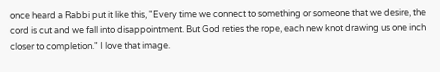once heard a Rabbi put it like this, "Every time we connect to something or someone that we desire, the cord is cut and we fall into disappointment. But God reties the rope, each new knot drawing us one inch closer to completion." I love that image.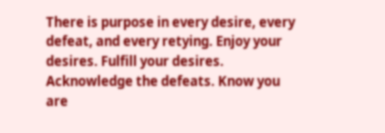There is purpose in every desire, every defeat, and every retying. Enjoy your desires. Fulfill your desires. Acknowledge the defeats. Know you are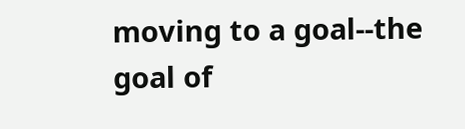moving to a goal--the goal of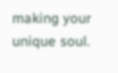making your unique soul.